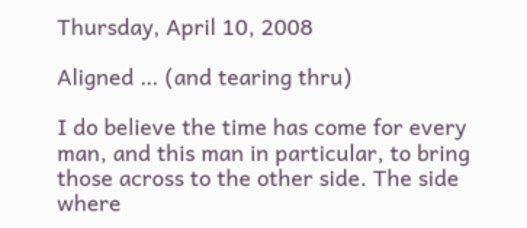Thursday, April 10, 2008

Aligned … (and tearing thru)

I do believe the time has come for every man, and this man in particular, to bring those across to the other side. The side where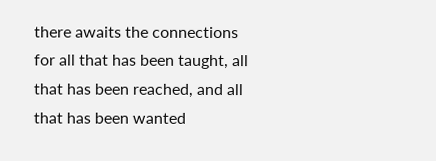there awaits the connections for all that has been taught, all that has been reached, and all that has been wanted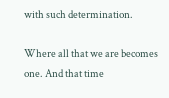with such determination.

Where all that we are becomes one. And that time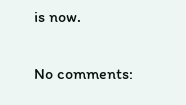is now.

No comments: